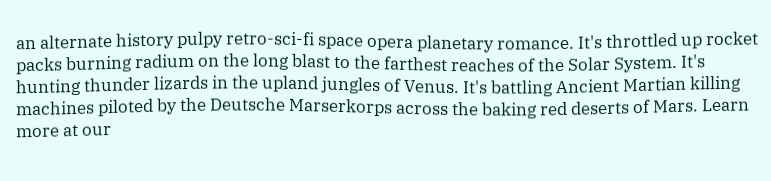an alternate history pulpy retro-sci-fi space opera planetary romance. It's throttled up rocket packs burning radium on the long blast to the farthest reaches of the Solar System. It's hunting thunder lizards in the upland jungles of Venus. It's battling Ancient Martian killing machines piloted by the Deutsche Marserkorps across the baking red deserts of Mars. Learn more at our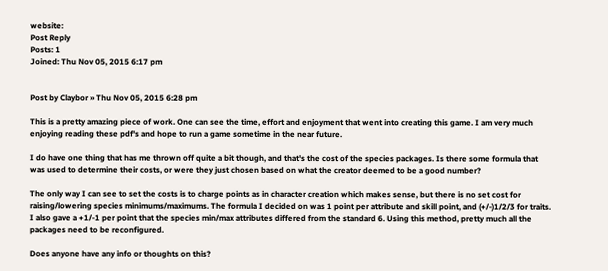website:
Post Reply
Posts: 1
Joined: Thu Nov 05, 2015 6:17 pm


Post by Claybor » Thu Nov 05, 2015 6:28 pm

This is a pretty amazing piece of work. One can see the time, effort and enjoyment that went into creating this game. I am very much enjoying reading these pdf's and hope to run a game sometime in the near future.

I do have one thing that has me thrown off quite a bit though, and that's the cost of the species packages. Is there some formula that was used to determine their costs, or were they just chosen based on what the creator deemed to be a good number?

The only way I can see to set the costs is to charge points as in character creation which makes sense, but there is no set cost for raising/lowering species minimums/maximums. The formula I decided on was 1 point per attribute and skill point, and (+/-)1/2/3 for traits. I also gave a +1/-1 per point that the species min/max attributes differed from the standard 6. Using this method, pretty much all the packages need to be reconfigured.

Does anyone have any info or thoughts on this?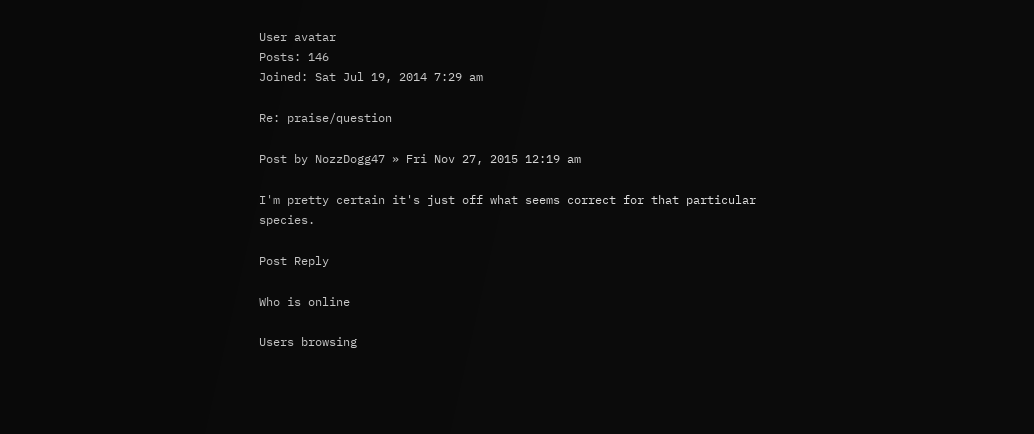User avatar
Posts: 146
Joined: Sat Jul 19, 2014 7:29 am

Re: praise/question

Post by NozzDogg47 » Fri Nov 27, 2015 12:19 am

I'm pretty certain it's just off what seems correct for that particular species.

Post Reply

Who is online

Users browsing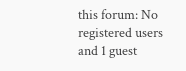this forum: No registered users and 1 guest